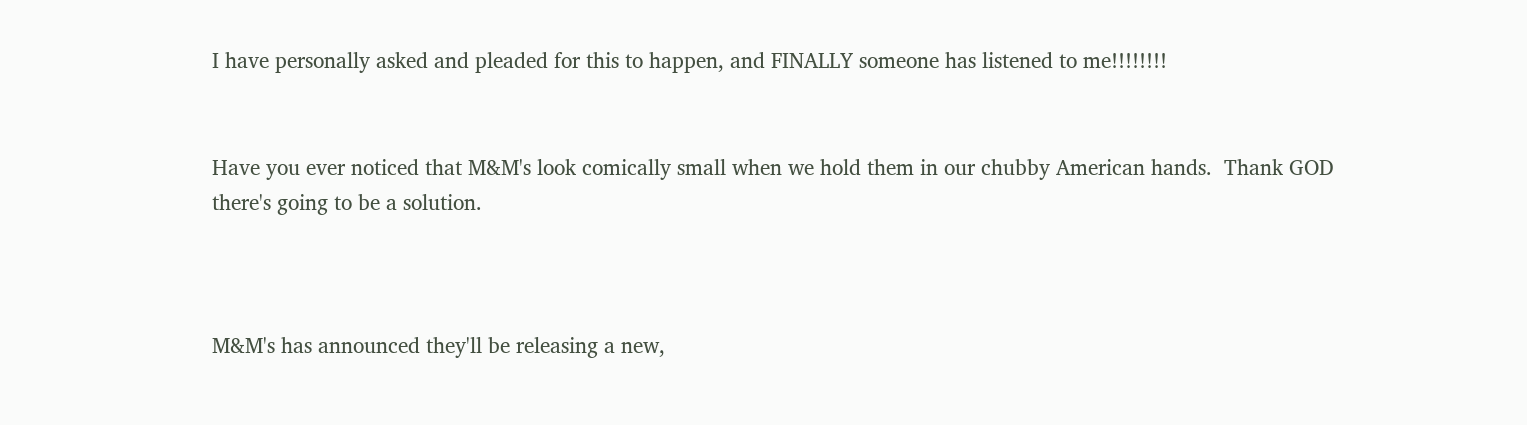I have personally asked and pleaded for this to happen, and FINALLY someone has listened to me!!!!!!!!


Have you ever noticed that M&M's look comically small when we hold them in our chubby American hands.  Thank GOD there's going to be a solution.



M&M's has announced they'll be releasing a new,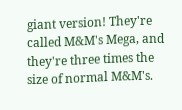giant version! They're called M&M's Mega, and they're three times the size of normal M&M's.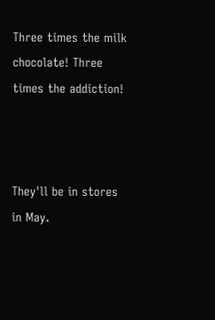Three times the milk chocolate! Three times the addiction!



They'll be in stores in May.